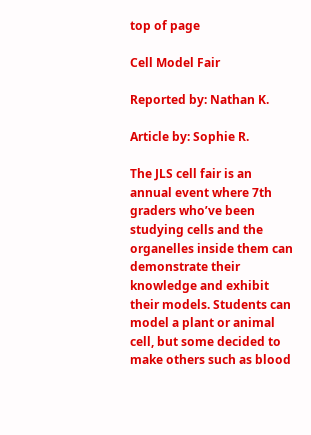top of page

Cell Model Fair

Reported by: Nathan K.

Article by: Sophie R.

The JLS cell fair is an annual event where 7th graders who’ve been studying cells and the organelles inside them can demonstrate their knowledge and exhibit their models. Students can model a plant or animal cell, but some decided to make others such as blood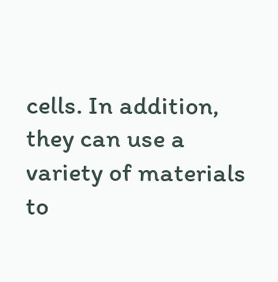cells. In addition, they can use a variety of materials to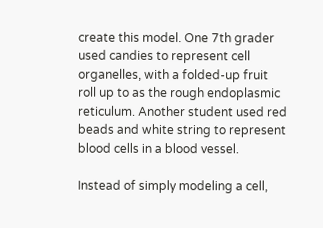create this model. One 7th grader used candies to represent cell organelles, with a folded-up fruit roll up to as the rough endoplasmic reticulum. Another student used red beads and white string to represent blood cells in a blood vessel.

Instead of simply modeling a cell,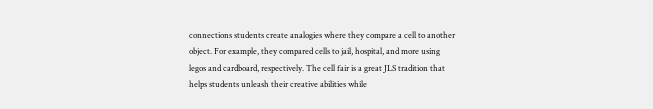connections students create analogies where they compare a cell to another object. For example, they compared cells to jail, hospital, and more using legos and cardboard, respectively. The cell fair is a great JLS tradition that helps students unleash their creative abilities while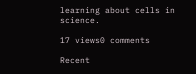learning about cells in science.

17 views0 comments

Recent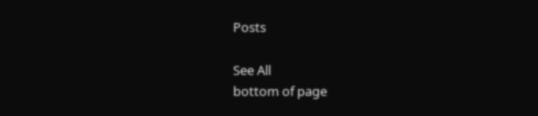Posts

See All
bottom of page